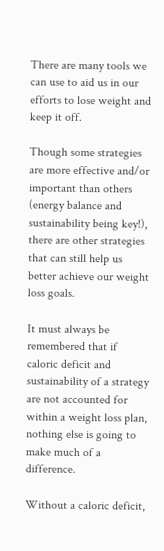There are many tools we can use to aid us in our efforts to lose weight and keep it off.

Though some strategies are more effective and/or important than others (energy balance and sustainability being key!), there are other strategies that can still help us better achieve our weight loss goals.

It must always be remembered that if caloric deficit and sustainability of a strategy are not accounted for within a weight loss plan, nothing else is going to make much of a difference.

Without a caloric deficit,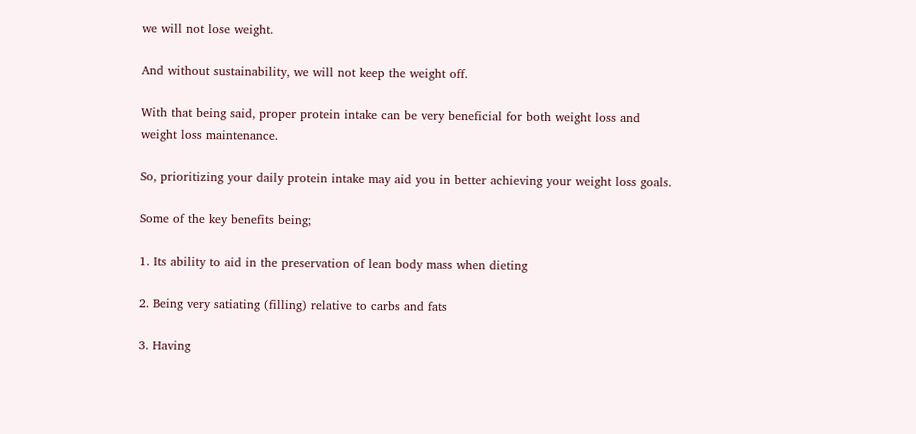we will not lose weight.

And without sustainability, we will not keep the weight off.

With that being said, proper protein intake can be very beneficial for both weight loss and weight loss maintenance.

So, prioritizing your daily protein intake may aid you in better achieving your weight loss goals.

Some of the key benefits being;

1. Its ability to aid in the preservation of lean body mass when dieting

2. Being very satiating (filling) relative to carbs and fats

3. Having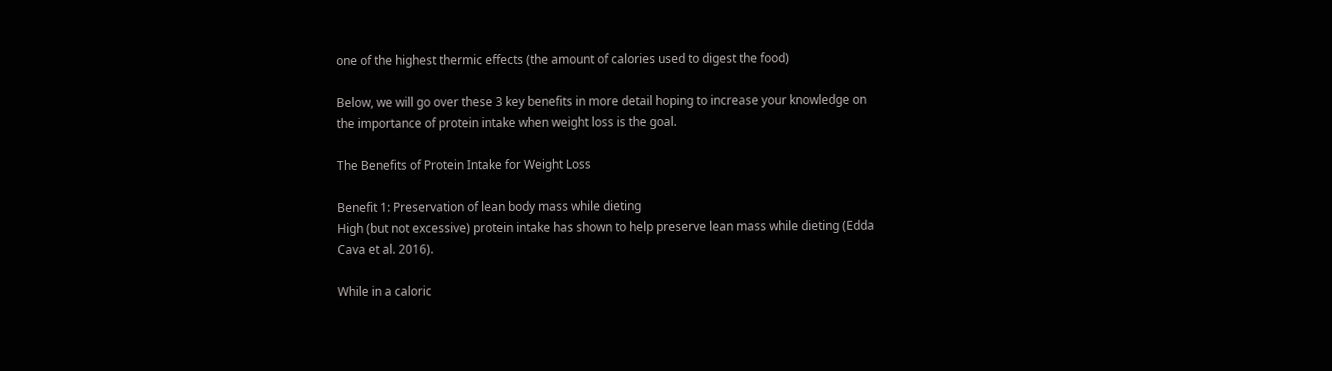one of the highest thermic effects (the amount of calories used to digest the food)

Below, we will go over these 3 key benefits in more detail hoping to increase your knowledge on the importance of protein intake when weight loss is the goal.

The Benefits of Protein Intake for Weight Loss

Benefit 1: Preservation of lean body mass while dieting
High (but not excessive) protein intake has shown to help preserve lean mass while dieting (Edda Cava et al. 2016).

While in a caloric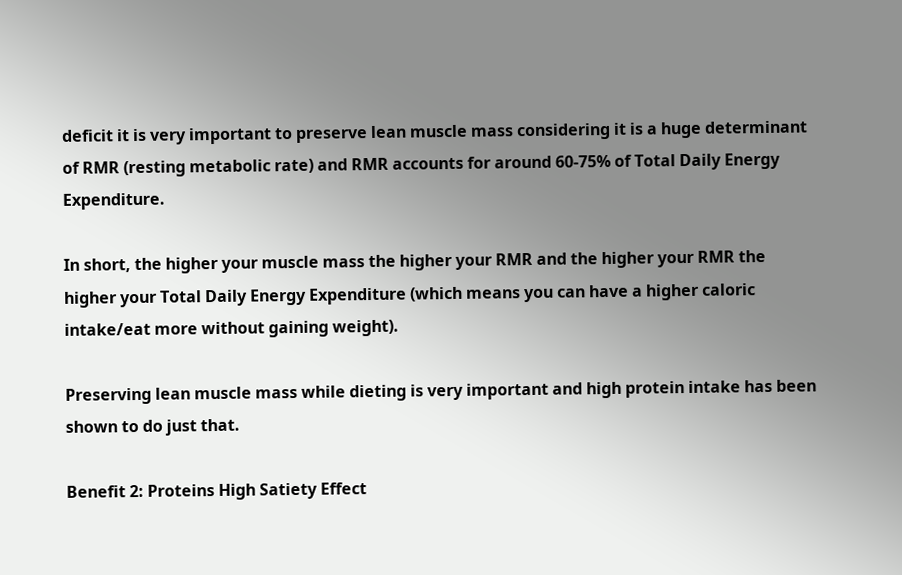deficit it is very important to preserve lean muscle mass considering it is a huge determinant of RMR (resting metabolic rate) and RMR accounts for around 60-75% of Total Daily Energy Expenditure.

In short, the higher your muscle mass the higher your RMR and the higher your RMR the higher your Total Daily Energy Expenditure (which means you can have a higher caloric intake/eat more without gaining weight).

Preserving lean muscle mass while dieting is very important and high protein intake has been shown to do just that.

Benefit 2: Proteins High Satiety Effect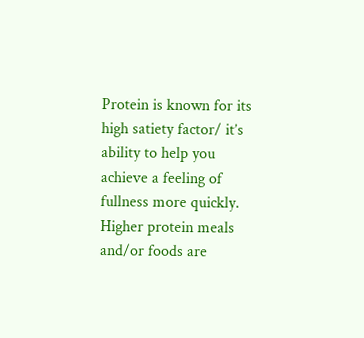Protein is known for its high satiety factor/ it’s ability to help you achieve a feeling of fullness more quickly. Higher protein meals and/or foods are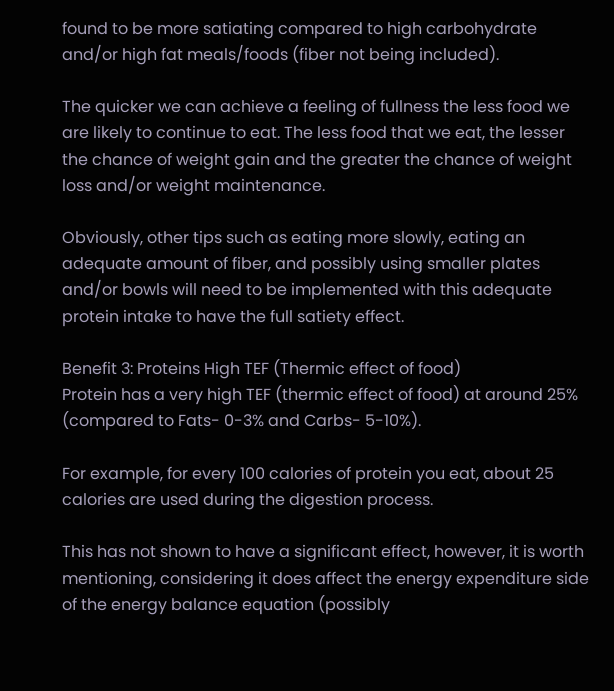found to be more satiating compared to high carbohydrate and/or high fat meals/foods (fiber not being included).

The quicker we can achieve a feeling of fullness the less food we are likely to continue to eat. The less food that we eat, the lesser the chance of weight gain and the greater the chance of weight loss and/or weight maintenance.

Obviously, other tips such as eating more slowly, eating an adequate amount of fiber, and possibly using smaller plates and/or bowls will need to be implemented with this adequate protein intake to have the full satiety effect.

Benefit 3: Proteins High TEF (Thermic effect of food)
Protein has a very high TEF (thermic effect of food) at around 25% (compared to Fats- 0-3% and Carbs- 5-10%).

For example, for every 100 calories of protein you eat, about 25 calories are used during the digestion process.

This has not shown to have a significant effect, however, it is worth mentioning, considering it does affect the energy expenditure side of the energy balance equation (possibly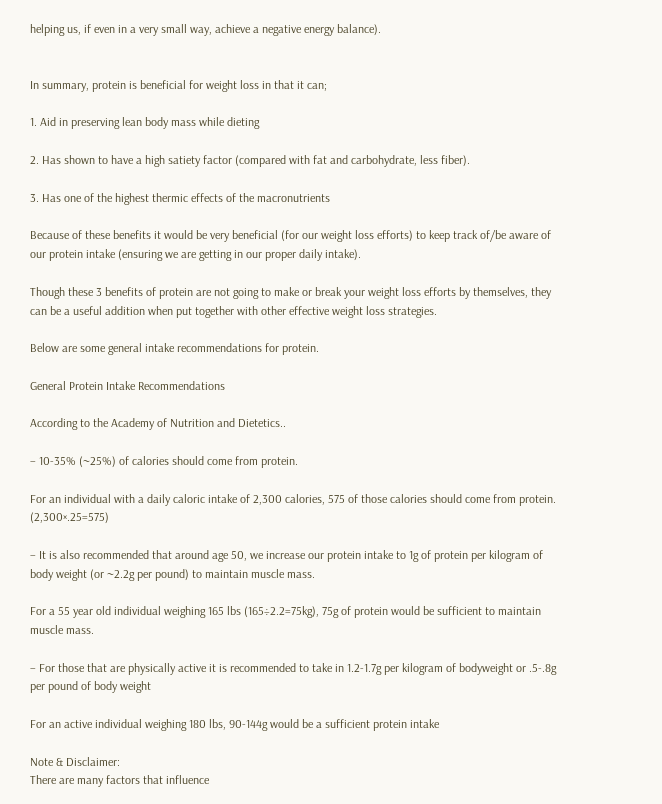helping us, if even in a very small way, achieve a negative energy balance).


In summary, protein is beneficial for weight loss in that it can;

1. Aid in preserving lean body mass while dieting

2. Has shown to have a high satiety factor (compared with fat and carbohydrate, less fiber).

3. Has one of the highest thermic effects of the macronutrients

Because of these benefits it would be very beneficial (for our weight loss efforts) to keep track of/be aware of our protein intake (ensuring we are getting in our proper daily intake).

Though these 3 benefits of protein are not going to make or break your weight loss efforts by themselves, they can be a useful addition when put together with other effective weight loss strategies.

Below are some general intake recommendations for protein.

General Protein Intake Recommendations

According to the Academy of Nutrition and Dietetics..

– 10-35% (~25%) of calories should come from protein.

For an individual with a daily caloric intake of 2,300 calories, 575 of those calories should come from protein. (2,300×.25=575)

– It is also recommended that around age 50, we increase our protein intake to 1g of protein per kilogram of body weight (or ~2.2g per pound) to maintain muscle mass.

For a 55 year old individual weighing 165 lbs (165÷2.2=75kg), 75g of protein would be sufficient to maintain muscle mass.

– For those that are physically active it is recommended to take in 1.2-1.7g per kilogram of bodyweight or .5-.8g per pound of body weight

For an active individual weighing 180 lbs, 90-144g would be a sufficient protein intake

Note & Disclaimer:
There are many factors that influence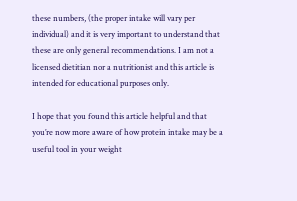these numbers, (the proper intake will vary per individual) and it is very important to understand that these are only general recommendations. I am not a licensed dietitian nor a nutritionist and this article is intended for educational purposes only.

I hope that you found this article helpful and that you’re now more aware of how protein intake may be a useful tool in your weight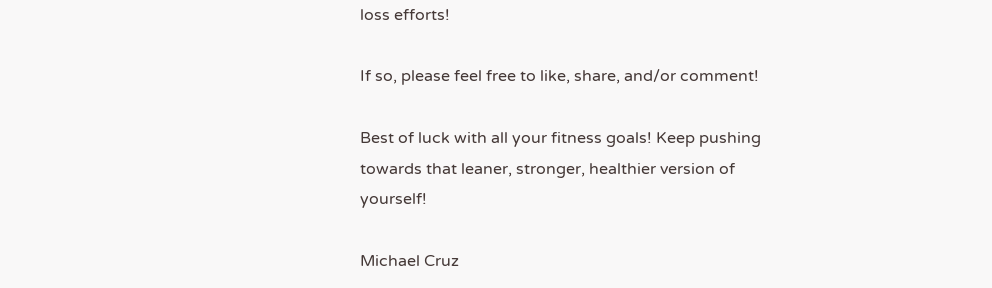loss efforts!

If so, please feel free to like, share, and/or comment!

Best of luck with all your fitness goals! Keep pushing towards that leaner, stronger, healthier version of yourself!

Michael Cruz